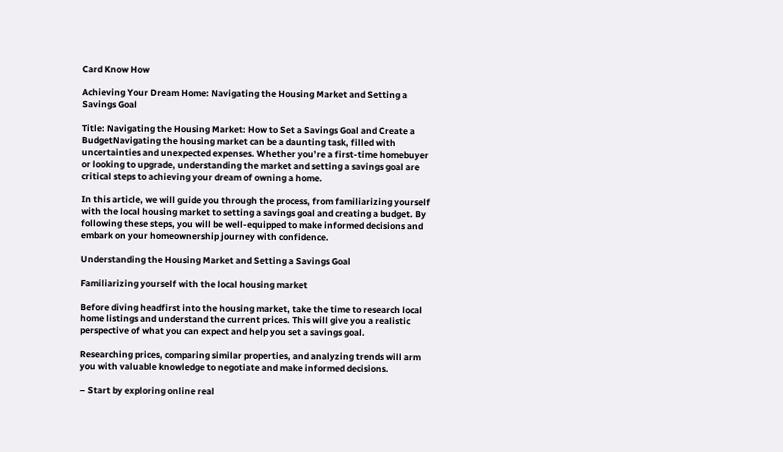Card Know How

Achieving Your Dream Home: Navigating the Housing Market and Setting a Savings Goal

Title: Navigating the Housing Market: How to Set a Savings Goal and Create a BudgetNavigating the housing market can be a daunting task, filled with uncertainties and unexpected expenses. Whether you’re a first-time homebuyer or looking to upgrade, understanding the market and setting a savings goal are critical steps to achieving your dream of owning a home.

In this article, we will guide you through the process, from familiarizing yourself with the local housing market to setting a savings goal and creating a budget. By following these steps, you will be well-equipped to make informed decisions and embark on your homeownership journey with confidence.

Understanding the Housing Market and Setting a Savings Goal

Familiarizing yourself with the local housing market

Before diving headfirst into the housing market, take the time to research local home listings and understand the current prices. This will give you a realistic perspective of what you can expect and help you set a savings goal.

Researching prices, comparing similar properties, and analyzing trends will arm you with valuable knowledge to negotiate and make informed decisions.

– Start by exploring online real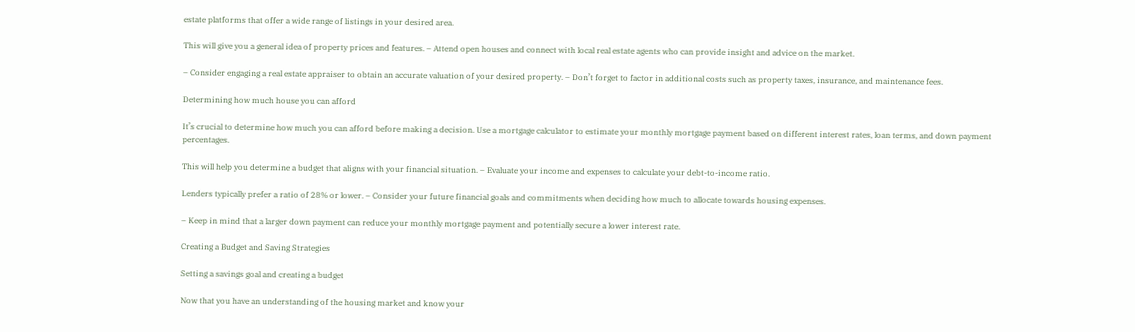estate platforms that offer a wide range of listings in your desired area.

This will give you a general idea of property prices and features. – Attend open houses and connect with local real estate agents who can provide insight and advice on the market.

– Consider engaging a real estate appraiser to obtain an accurate valuation of your desired property. – Don’t forget to factor in additional costs such as property taxes, insurance, and maintenance fees.

Determining how much house you can afford

It’s crucial to determine how much you can afford before making a decision. Use a mortgage calculator to estimate your monthly mortgage payment based on different interest rates, loan terms, and down payment percentages.

This will help you determine a budget that aligns with your financial situation. – Evaluate your income and expenses to calculate your debt-to-income ratio.

Lenders typically prefer a ratio of 28% or lower. – Consider your future financial goals and commitments when deciding how much to allocate towards housing expenses.

– Keep in mind that a larger down payment can reduce your monthly mortgage payment and potentially secure a lower interest rate.

Creating a Budget and Saving Strategies

Setting a savings goal and creating a budget

Now that you have an understanding of the housing market and know your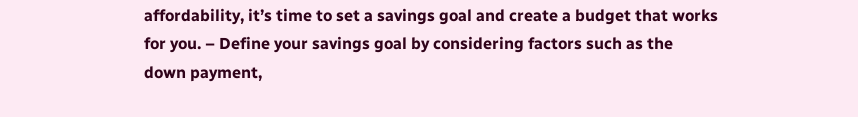affordability, it’s time to set a savings goal and create a budget that works for you. – Define your savings goal by considering factors such as the down payment,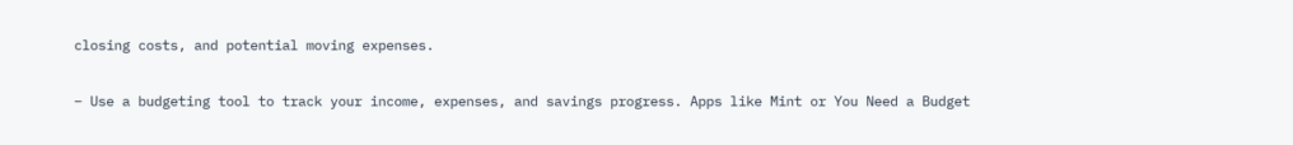closing costs, and potential moving expenses.

– Use a budgeting tool to track your income, expenses, and savings progress. Apps like Mint or You Need a Budget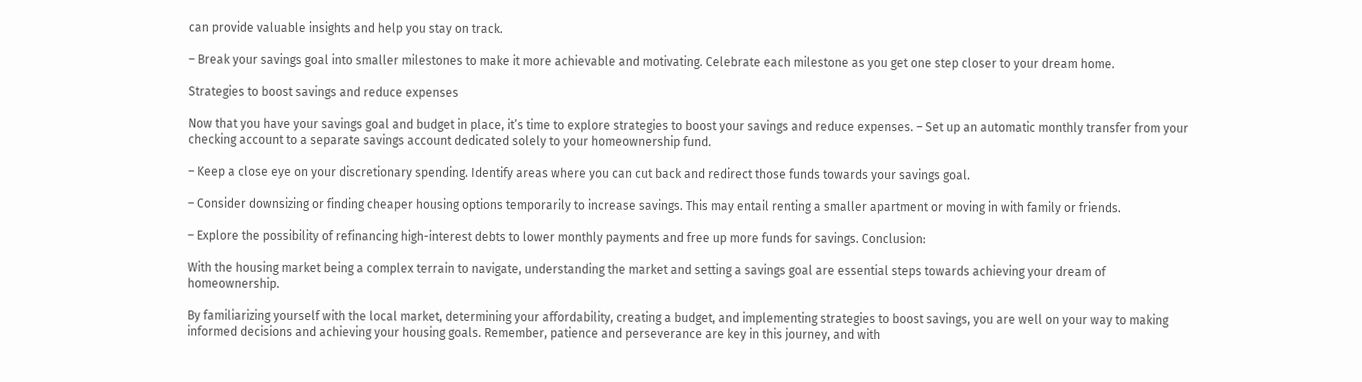can provide valuable insights and help you stay on track.

– Break your savings goal into smaller milestones to make it more achievable and motivating. Celebrate each milestone as you get one step closer to your dream home.

Strategies to boost savings and reduce expenses

Now that you have your savings goal and budget in place, it’s time to explore strategies to boost your savings and reduce expenses. – Set up an automatic monthly transfer from your checking account to a separate savings account dedicated solely to your homeownership fund.

– Keep a close eye on your discretionary spending. Identify areas where you can cut back and redirect those funds towards your savings goal.

– Consider downsizing or finding cheaper housing options temporarily to increase savings. This may entail renting a smaller apartment or moving in with family or friends.

– Explore the possibility of refinancing high-interest debts to lower monthly payments and free up more funds for savings. Conclusion:

With the housing market being a complex terrain to navigate, understanding the market and setting a savings goal are essential steps towards achieving your dream of homeownership.

By familiarizing yourself with the local market, determining your affordability, creating a budget, and implementing strategies to boost savings, you are well on your way to making informed decisions and achieving your housing goals. Remember, patience and perseverance are key in this journey, and with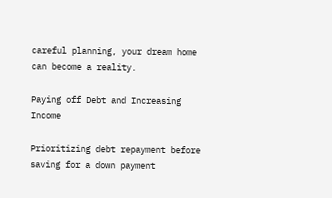careful planning, your dream home can become a reality.

Paying off Debt and Increasing Income

Prioritizing debt repayment before saving for a down payment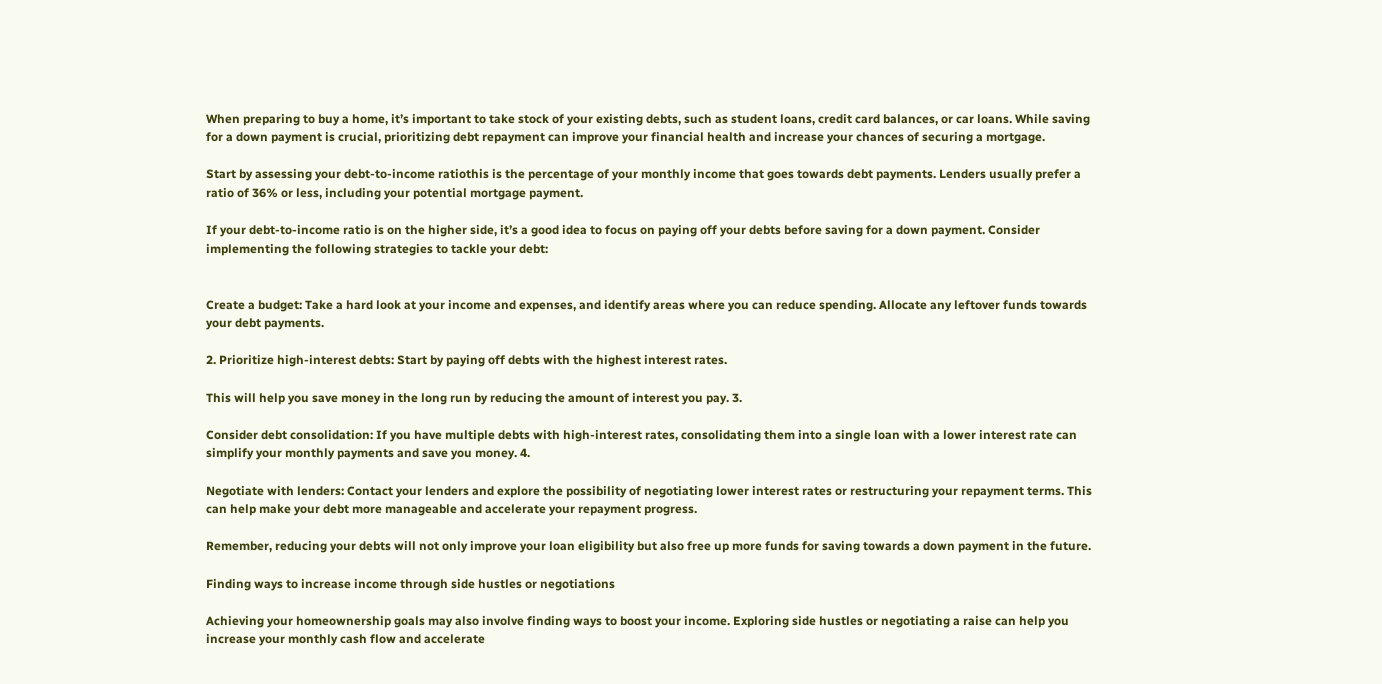When preparing to buy a home, it’s important to take stock of your existing debts, such as student loans, credit card balances, or car loans. While saving for a down payment is crucial, prioritizing debt repayment can improve your financial health and increase your chances of securing a mortgage.

Start by assessing your debt-to-income ratiothis is the percentage of your monthly income that goes towards debt payments. Lenders usually prefer a ratio of 36% or less, including your potential mortgage payment.

If your debt-to-income ratio is on the higher side, it’s a good idea to focus on paying off your debts before saving for a down payment. Consider implementing the following strategies to tackle your debt:


Create a budget: Take a hard look at your income and expenses, and identify areas where you can reduce spending. Allocate any leftover funds towards your debt payments.

2. Prioritize high-interest debts: Start by paying off debts with the highest interest rates.

This will help you save money in the long run by reducing the amount of interest you pay. 3.

Consider debt consolidation: If you have multiple debts with high-interest rates, consolidating them into a single loan with a lower interest rate can simplify your monthly payments and save you money. 4.

Negotiate with lenders: Contact your lenders and explore the possibility of negotiating lower interest rates or restructuring your repayment terms. This can help make your debt more manageable and accelerate your repayment progress.

Remember, reducing your debts will not only improve your loan eligibility but also free up more funds for saving towards a down payment in the future.

Finding ways to increase income through side hustles or negotiations

Achieving your homeownership goals may also involve finding ways to boost your income. Exploring side hustles or negotiating a raise can help you increase your monthly cash flow and accelerate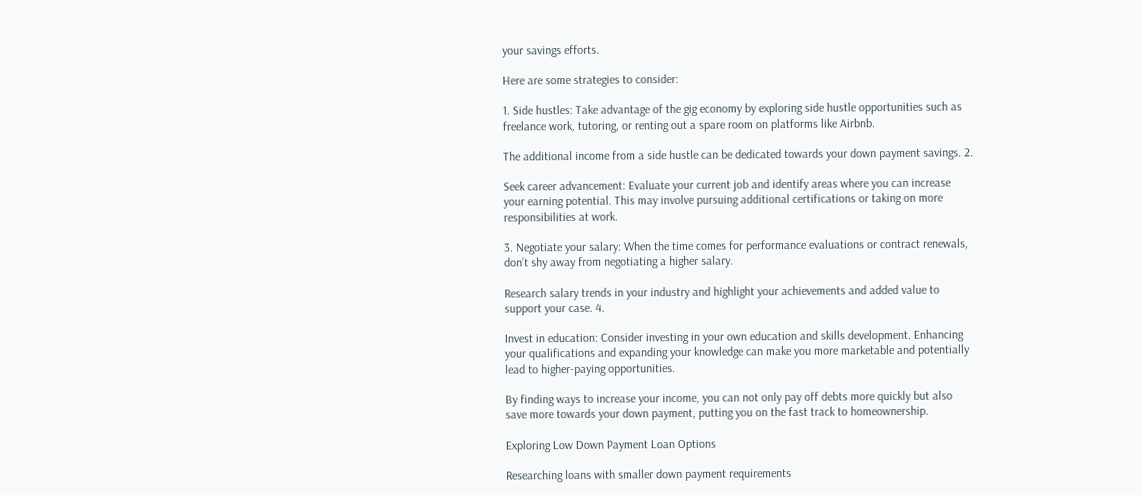your savings efforts.

Here are some strategies to consider:

1. Side hustles: Take advantage of the gig economy by exploring side hustle opportunities such as freelance work, tutoring, or renting out a spare room on platforms like Airbnb.

The additional income from a side hustle can be dedicated towards your down payment savings. 2.

Seek career advancement: Evaluate your current job and identify areas where you can increase your earning potential. This may involve pursuing additional certifications or taking on more responsibilities at work.

3. Negotiate your salary: When the time comes for performance evaluations or contract renewals, don’t shy away from negotiating a higher salary.

Research salary trends in your industry and highlight your achievements and added value to support your case. 4.

Invest in education: Consider investing in your own education and skills development. Enhancing your qualifications and expanding your knowledge can make you more marketable and potentially lead to higher-paying opportunities.

By finding ways to increase your income, you can not only pay off debts more quickly but also save more towards your down payment, putting you on the fast track to homeownership.

Exploring Low Down Payment Loan Options

Researching loans with smaller down payment requirements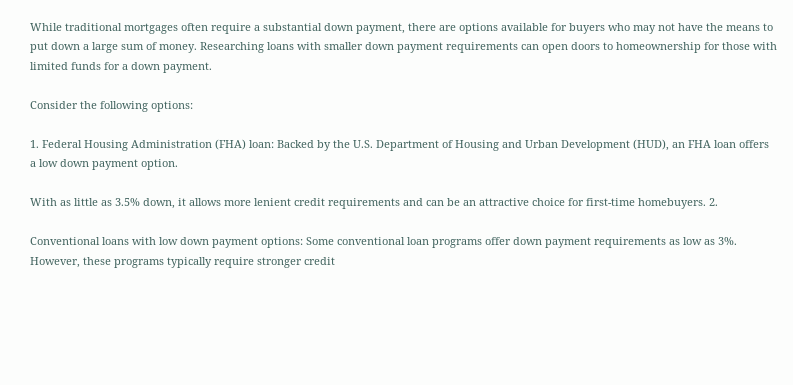While traditional mortgages often require a substantial down payment, there are options available for buyers who may not have the means to put down a large sum of money. Researching loans with smaller down payment requirements can open doors to homeownership for those with limited funds for a down payment.

Consider the following options:

1. Federal Housing Administration (FHA) loan: Backed by the U.S. Department of Housing and Urban Development (HUD), an FHA loan offers a low down payment option.

With as little as 3.5% down, it allows more lenient credit requirements and can be an attractive choice for first-time homebuyers. 2.

Conventional loans with low down payment options: Some conventional loan programs offer down payment requirements as low as 3%. However, these programs typically require stronger credit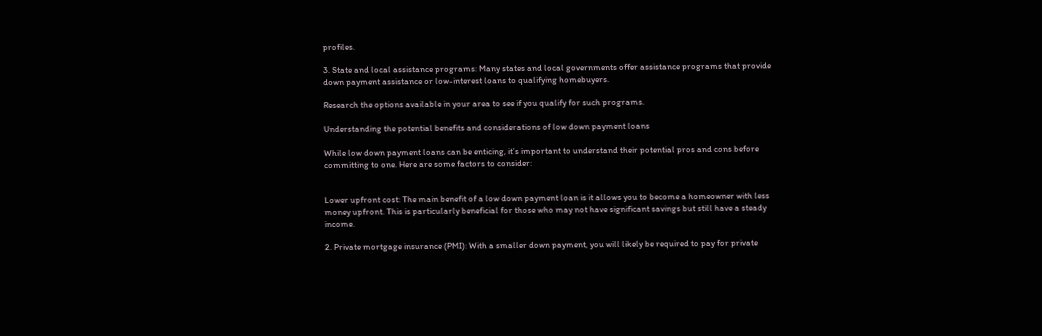profiles.

3. State and local assistance programs: Many states and local governments offer assistance programs that provide down payment assistance or low-interest loans to qualifying homebuyers.

Research the options available in your area to see if you qualify for such programs.

Understanding the potential benefits and considerations of low down payment loans

While low down payment loans can be enticing, it’s important to understand their potential pros and cons before committing to one. Here are some factors to consider:


Lower upfront cost: The main benefit of a low down payment loan is it allows you to become a homeowner with less money upfront. This is particularly beneficial for those who may not have significant savings but still have a steady income.

2. Private mortgage insurance (PMI): With a smaller down payment, you will likely be required to pay for private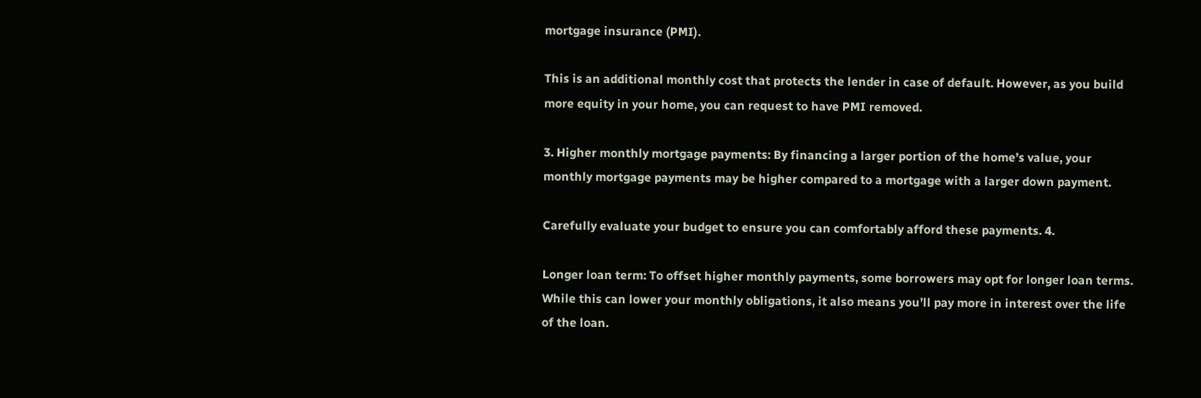mortgage insurance (PMI).

This is an additional monthly cost that protects the lender in case of default. However, as you build more equity in your home, you can request to have PMI removed.

3. Higher monthly mortgage payments: By financing a larger portion of the home’s value, your monthly mortgage payments may be higher compared to a mortgage with a larger down payment.

Carefully evaluate your budget to ensure you can comfortably afford these payments. 4.

Longer loan term: To offset higher monthly payments, some borrowers may opt for longer loan terms. While this can lower your monthly obligations, it also means you’ll pay more in interest over the life of the loan.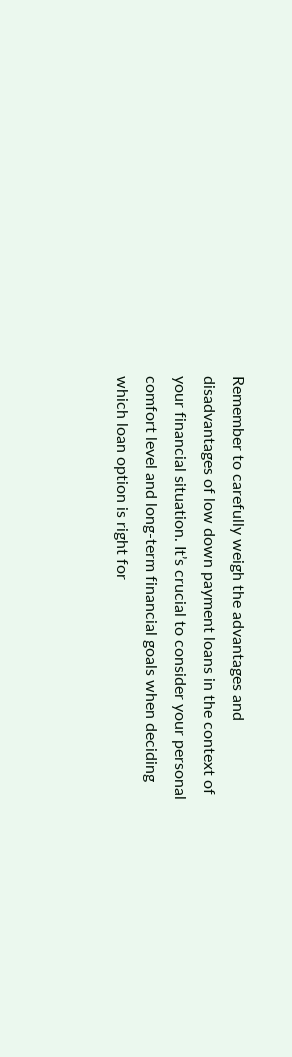Remember to carefully weigh the advantages and disadvantages of low down payment loans in the context of your financial situation. It’s crucial to consider your personal comfort level and long-term financial goals when deciding which loan option is right for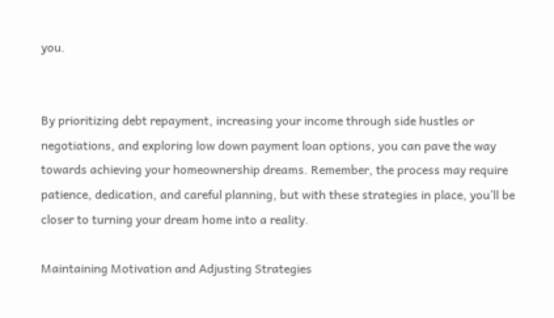you.


By prioritizing debt repayment, increasing your income through side hustles or negotiations, and exploring low down payment loan options, you can pave the way towards achieving your homeownership dreams. Remember, the process may require patience, dedication, and careful planning, but with these strategies in place, you’ll be closer to turning your dream home into a reality.

Maintaining Motivation and Adjusting Strategies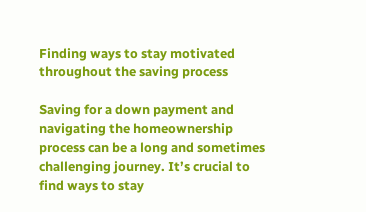Finding ways to stay motivated throughout the saving process

Saving for a down payment and navigating the homeownership process can be a long and sometimes challenging journey. It’s crucial to find ways to stay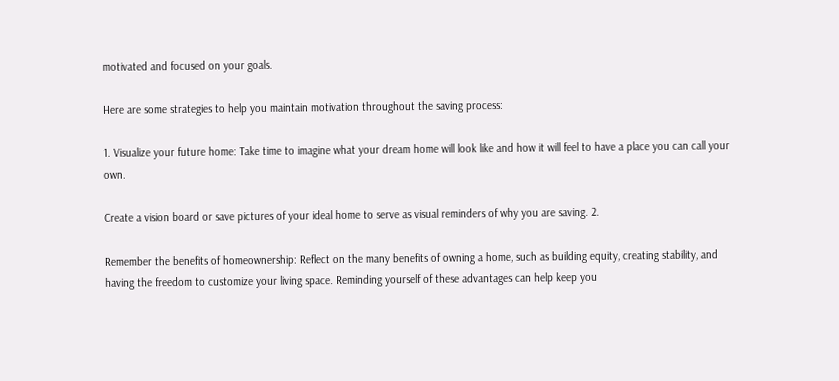motivated and focused on your goals.

Here are some strategies to help you maintain motivation throughout the saving process:

1. Visualize your future home: Take time to imagine what your dream home will look like and how it will feel to have a place you can call your own.

Create a vision board or save pictures of your ideal home to serve as visual reminders of why you are saving. 2.

Remember the benefits of homeownership: Reflect on the many benefits of owning a home, such as building equity, creating stability, and having the freedom to customize your living space. Reminding yourself of these advantages can help keep you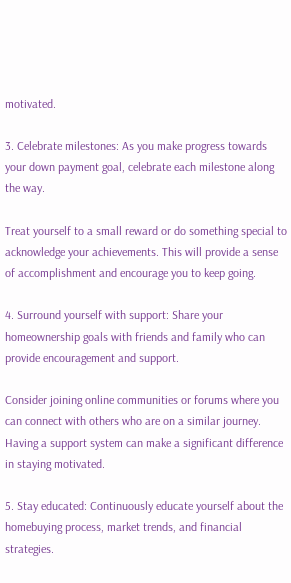motivated.

3. Celebrate milestones: As you make progress towards your down payment goal, celebrate each milestone along the way.

Treat yourself to a small reward or do something special to acknowledge your achievements. This will provide a sense of accomplishment and encourage you to keep going.

4. Surround yourself with support: Share your homeownership goals with friends and family who can provide encouragement and support.

Consider joining online communities or forums where you can connect with others who are on a similar journey. Having a support system can make a significant difference in staying motivated.

5. Stay educated: Continuously educate yourself about the homebuying process, market trends, and financial strategies.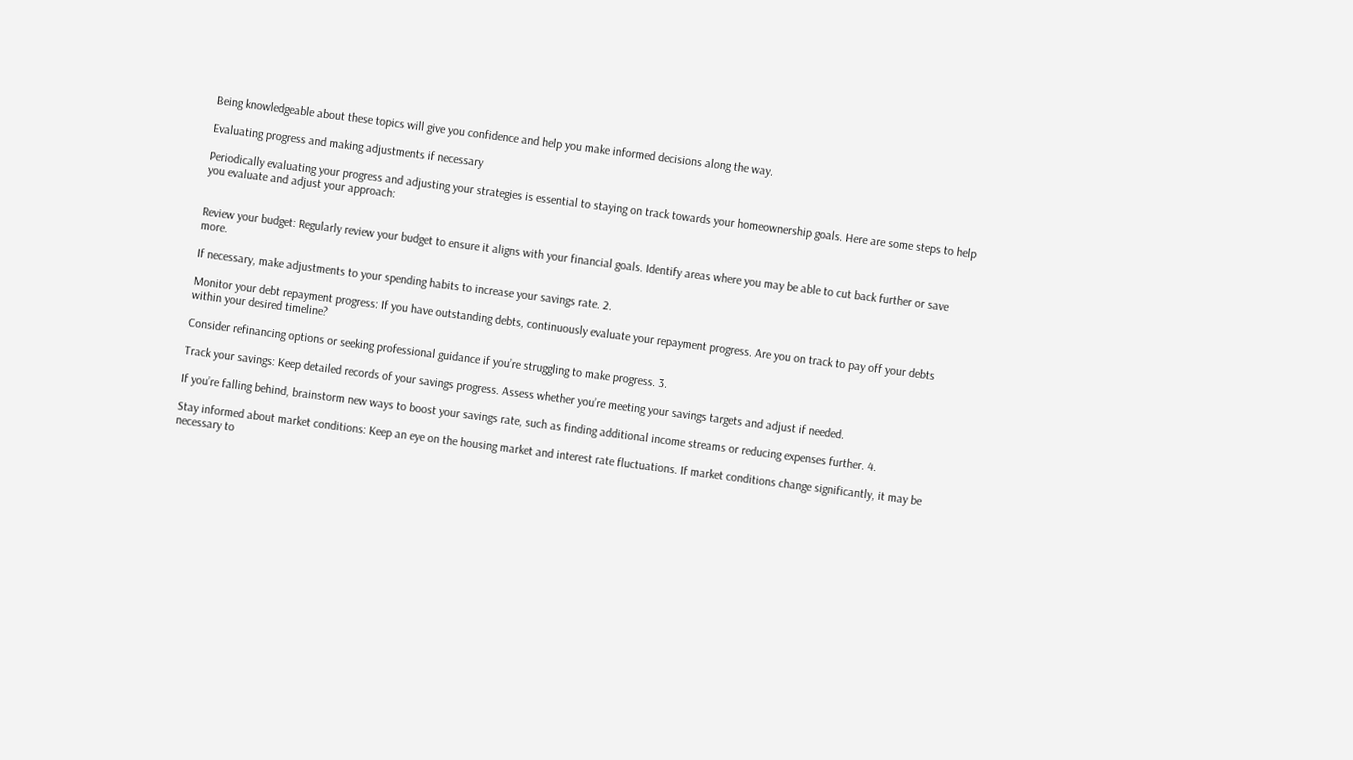Being knowledgeable about these topics will give you confidence and help you make informed decisions along the way.

Evaluating progress and making adjustments if necessary

Periodically evaluating your progress and adjusting your strategies is essential to staying on track towards your homeownership goals. Here are some steps to help you evaluate and adjust your approach:


Review your budget: Regularly review your budget to ensure it aligns with your financial goals. Identify areas where you may be able to cut back further or save more.

If necessary, make adjustments to your spending habits to increase your savings rate. 2.

Monitor your debt repayment progress: If you have outstanding debts, continuously evaluate your repayment progress. Are you on track to pay off your debts within your desired timeline?

Consider refinancing options or seeking professional guidance if you’re struggling to make progress. 3.

Track your savings: Keep detailed records of your savings progress. Assess whether you’re meeting your savings targets and adjust if needed.

If you’re falling behind, brainstorm new ways to boost your savings rate, such as finding additional income streams or reducing expenses further. 4.

Stay informed about market conditions: Keep an eye on the housing market and interest rate fluctuations. If market conditions change significantly, it may be necessary to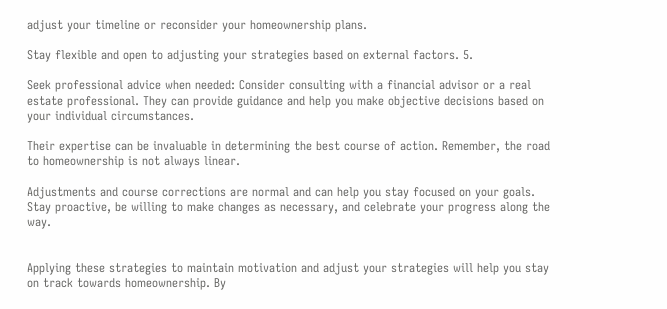adjust your timeline or reconsider your homeownership plans.

Stay flexible and open to adjusting your strategies based on external factors. 5.

Seek professional advice when needed: Consider consulting with a financial advisor or a real estate professional. They can provide guidance and help you make objective decisions based on your individual circumstances.

Their expertise can be invaluable in determining the best course of action. Remember, the road to homeownership is not always linear.

Adjustments and course corrections are normal and can help you stay focused on your goals. Stay proactive, be willing to make changes as necessary, and celebrate your progress along the way.


Applying these strategies to maintain motivation and adjust your strategies will help you stay on track towards homeownership. By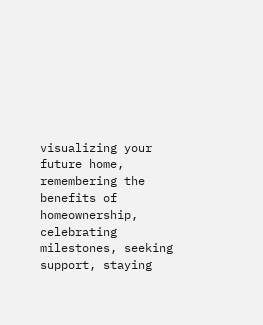visualizing your future home, remembering the benefits of homeownership, celebrating milestones, seeking support, staying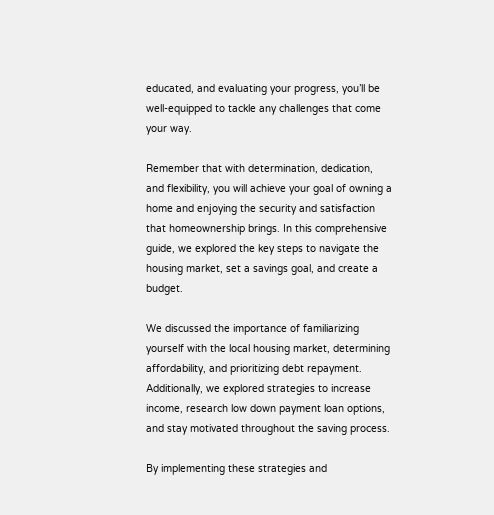educated, and evaluating your progress, you’ll be well-equipped to tackle any challenges that come your way.

Remember that with determination, dedication, and flexibility, you will achieve your goal of owning a home and enjoying the security and satisfaction that homeownership brings. In this comprehensive guide, we explored the key steps to navigate the housing market, set a savings goal, and create a budget.

We discussed the importance of familiarizing yourself with the local housing market, determining affordability, and prioritizing debt repayment. Additionally, we explored strategies to increase income, research low down payment loan options, and stay motivated throughout the saving process.

By implementing these strategies and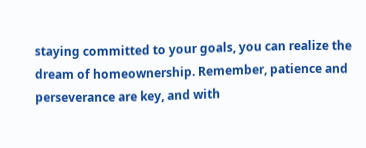staying committed to your goals, you can realize the dream of homeownership. Remember, patience and perseverance are key, and with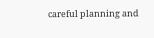careful planning and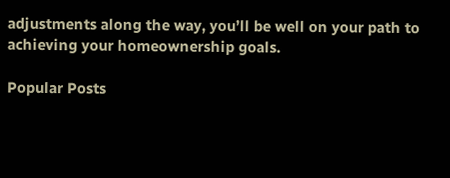adjustments along the way, you’ll be well on your path to achieving your homeownership goals.

Popular Posts